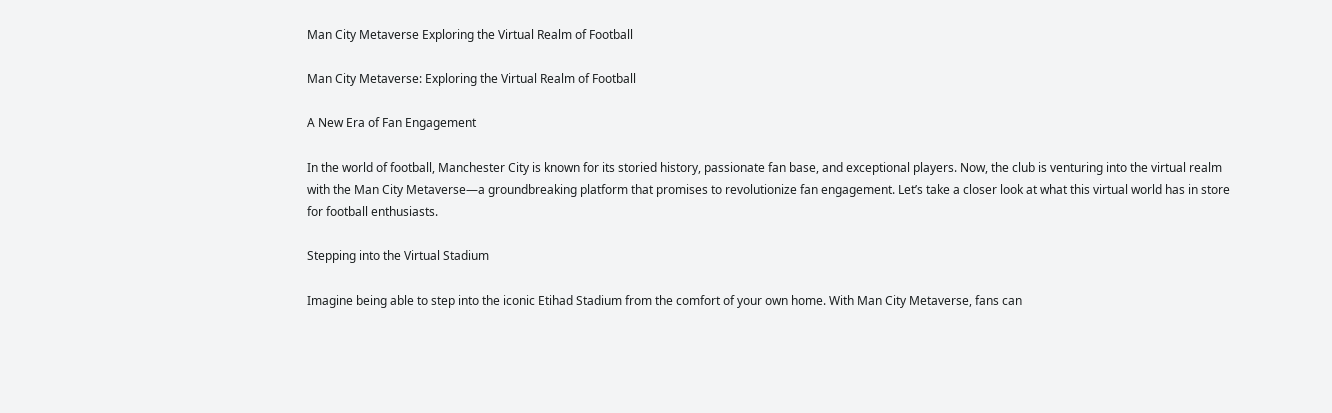Man City Metaverse Exploring the Virtual Realm of Football

Man City Metaverse: Exploring the Virtual Realm of Football

A New Era of Fan Engagement

In the world of football, Manchester City is known for its storied history, passionate fan base, and exceptional players. Now, the club is venturing into the virtual realm with the Man City Metaverse—a groundbreaking platform that promises to revolutionize fan engagement. Let’s take a closer look at what this virtual world has in store for football enthusiasts.

Stepping into the Virtual Stadium

Imagine being able to step into the iconic Etihad Stadium from the comfort of your own home. With Man City Metaverse, fans can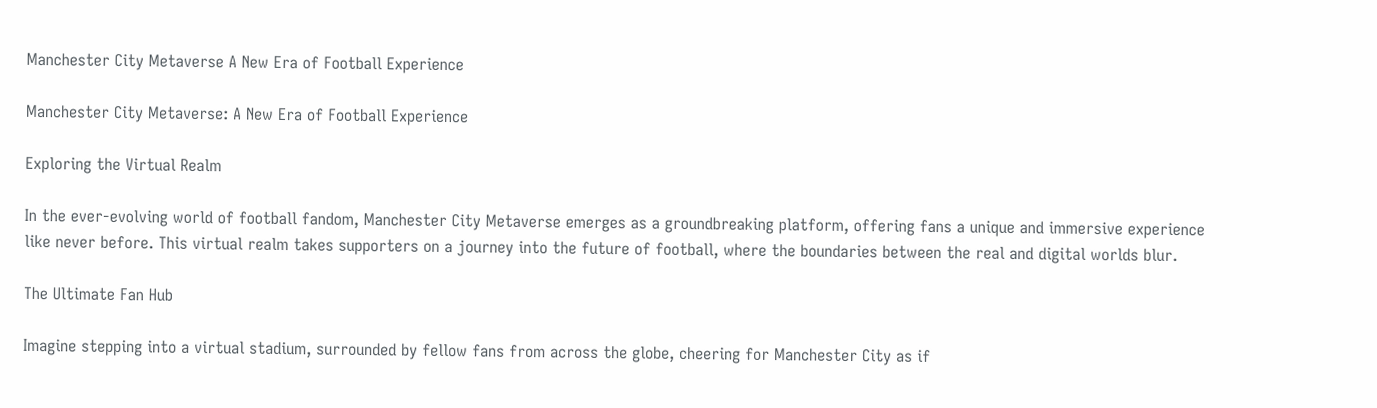Manchester City Metaverse A New Era of Football Experience

Manchester City Metaverse: A New Era of Football Experience

Exploring the Virtual Realm

In the ever-evolving world of football fandom, Manchester City Metaverse emerges as a groundbreaking platform, offering fans a unique and immersive experience like never before. This virtual realm takes supporters on a journey into the future of football, where the boundaries between the real and digital worlds blur.

The Ultimate Fan Hub

Imagine stepping into a virtual stadium, surrounded by fellow fans from across the globe, cheering for Manchester City as if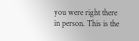you were right there in person. This is the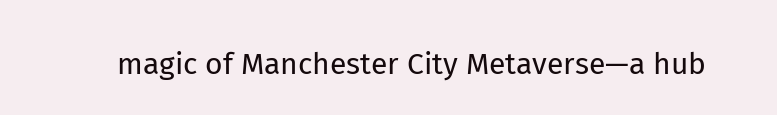magic of Manchester City Metaverse—a hub